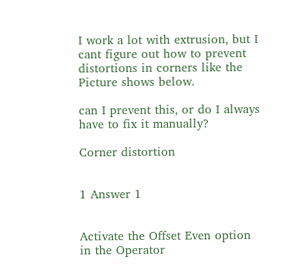I work a lot with extrusion, but I cant figure out how to prevent distortions in corners like the Picture shows below.

can I prevent this, or do I always have to fix it manually?

Corner distortion


1 Answer 1


Activate the Offset Even option in the Operator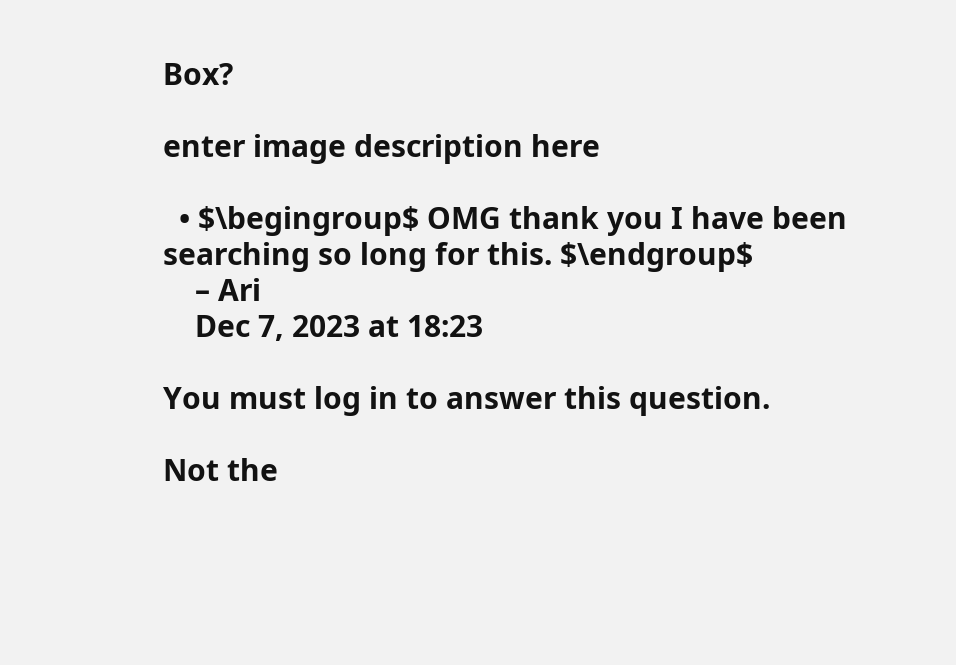Box?

enter image description here

  • $\begingroup$ OMG thank you I have been searching so long for this. $\endgroup$
    – Ari
    Dec 7, 2023 at 18:23

You must log in to answer this question.

Not the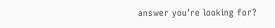answer you're looking for?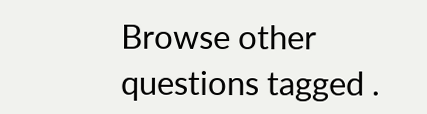Browse other questions tagged .